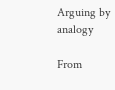Arguing by analogy

From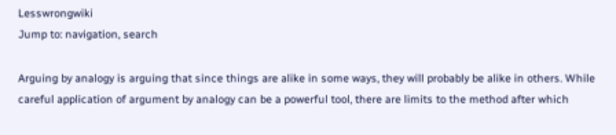Lesswrongwiki
Jump to: navigation, search

Arguing by analogy is arguing that since things are alike in some ways, they will probably be alike in others. While careful application of argument by analogy can be a powerful tool, there are limits to the method after which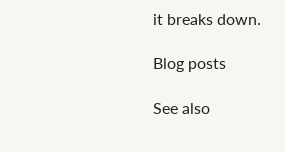it breaks down.

Blog posts

See also